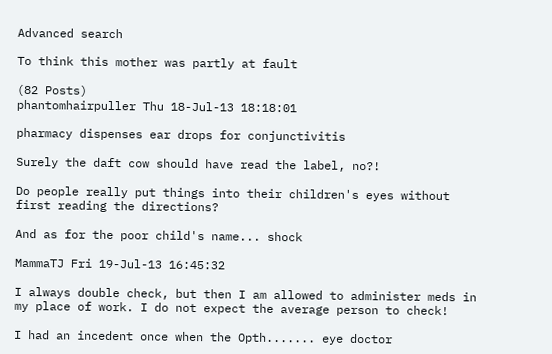Advanced search

To think this mother was partly at fault

(82 Posts)
phantomhairpuller Thu 18-Jul-13 18:18:01

pharmacy dispenses ear drops for conjunctivitis

Surely the daft cow should have read the label, no?!

Do people really put things into their children's eyes without first reading the directions?

And as for the poor child's name... shock

MammaTJ Fri 19-Jul-13 16:45:32

I always double check, but then I am allowed to administer meds in my place of work. I do not expect the average person to check!

I had an incedent once when the Opth....... eye doctor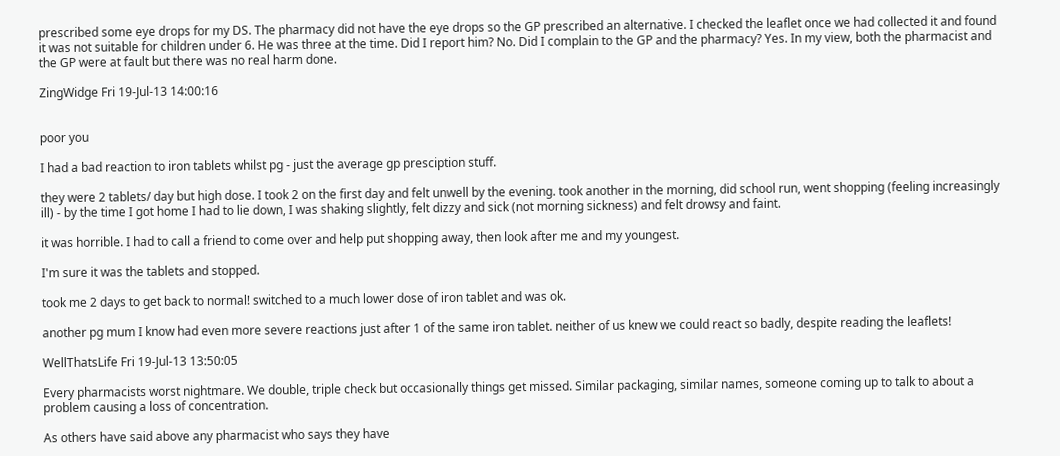prescribed some eye drops for my DS. The pharmacy did not have the eye drops so the GP prescribed an alternative. I checked the leaflet once we had collected it and found it was not suitable for children under 6. He was three at the time. Did I report him? No. Did I complain to the GP and the pharmacy? Yes. In my view, both the pharmacist and the GP were at fault but there was no real harm done.

ZingWidge Fri 19-Jul-13 14:00:16


poor you

I had a bad reaction to iron tablets whilst pg - just the average gp presciption stuff.

they were 2 tablets/ day but high dose. I took 2 on the first day and felt unwell by the evening. took another in the morning, did school run, went shopping (feeling increasingly ill) - by the time I got home I had to lie down, I was shaking slightly, felt dizzy and sick (not morning sickness) and felt drowsy and faint.

it was horrible. I had to call a friend to come over and help put shopping away, then look after me and my youngest.

I'm sure it was the tablets and stopped.

took me 2 days to get back to normal! switched to a much lower dose of iron tablet and was ok.

another pg mum I know had even more severe reactions just after 1 of the same iron tablet. neither of us knew we could react so badly, despite reading the leaflets!

WellThatsLife Fri 19-Jul-13 13:50:05

Every pharmacists worst nightmare. We double, triple check but occasionally things get missed. Similar packaging, similar names, someone coming up to talk to about a problem causing a loss of concentration.

As others have said above any pharmacist who says they have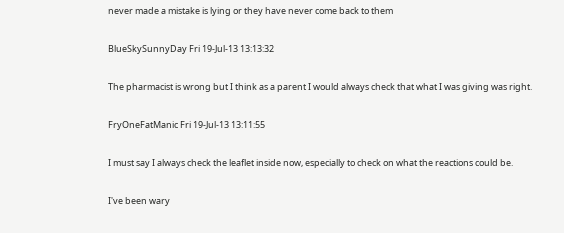never made a mistake is lying or they have never come back to them

BlueSkySunnyDay Fri 19-Jul-13 13:13:32

The pharmacist is wrong but I think as a parent I would always check that what I was giving was right.

FryOneFatManic Fri 19-Jul-13 13:11:55

I must say I always check the leaflet inside now, especially to check on what the reactions could be.

I've been wary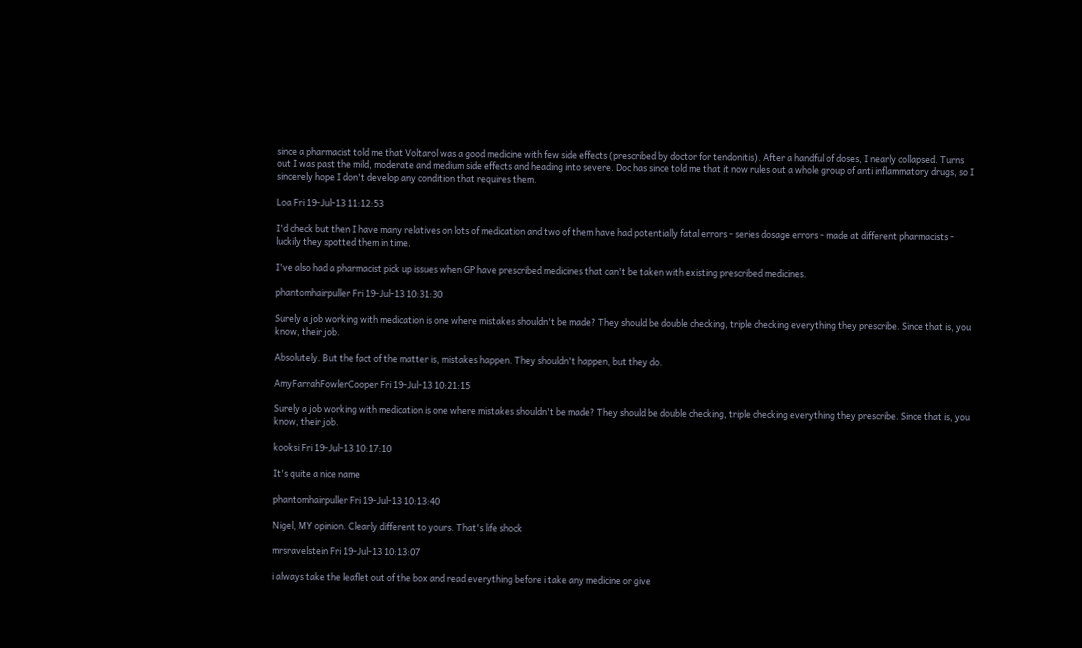since a pharmacist told me that Voltarol was a good medicine with few side effects (prescribed by doctor for tendonitis). After a handful of doses, I nearly collapsed. Turns out I was past the mild, moderate and medium side effects and heading into severe. Doc has since told me that it now rules out a whole group of anti inflammatory drugs, so I sincerely hope I don't develop any condition that requires them.

Loa Fri 19-Jul-13 11:12:53

I'd check but then I have many relatives on lots of medication and two of them have had potentially fatal errors - series dosage errors - made at different pharmacists - luckily they spotted them in time.

I've also had a pharmacist pick up issues when GP have prescribed medicines that can't be taken with existing prescribed medicines.

phantomhairpuller Fri 19-Jul-13 10:31:30

Surely a job working with medication is one where mistakes shouldn't be made? They should be double checking, triple checking everything they prescribe. Since that is, you know, their job.

Absolutely. But the fact of the matter is, mistakes happen. They shouldn't happen, but they do.

AmyFarrahFowlerCooper Fri 19-Jul-13 10:21:15

Surely a job working with medication is one where mistakes shouldn't be made? They should be double checking, triple checking everything they prescribe. Since that is, you know, their job.

kooksi Fri 19-Jul-13 10:17:10

It's quite a nice name

phantomhairpuller Fri 19-Jul-13 10:13:40

Nigel, MY opinion. Clearly different to yours. That's life shock

mrsravelstein Fri 19-Jul-13 10:13:07

i always take the leaflet out of the box and read everything before i take any medicine or give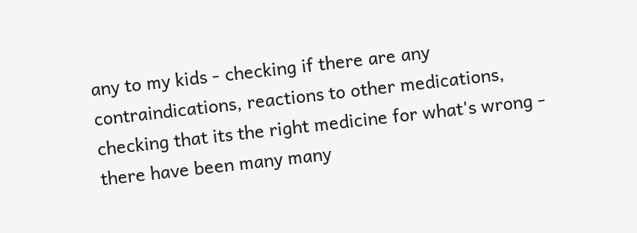any to my kids - checking if there are any contraindications, reactions to other medications, checking that its the right medicine for what's wrong - there have been many many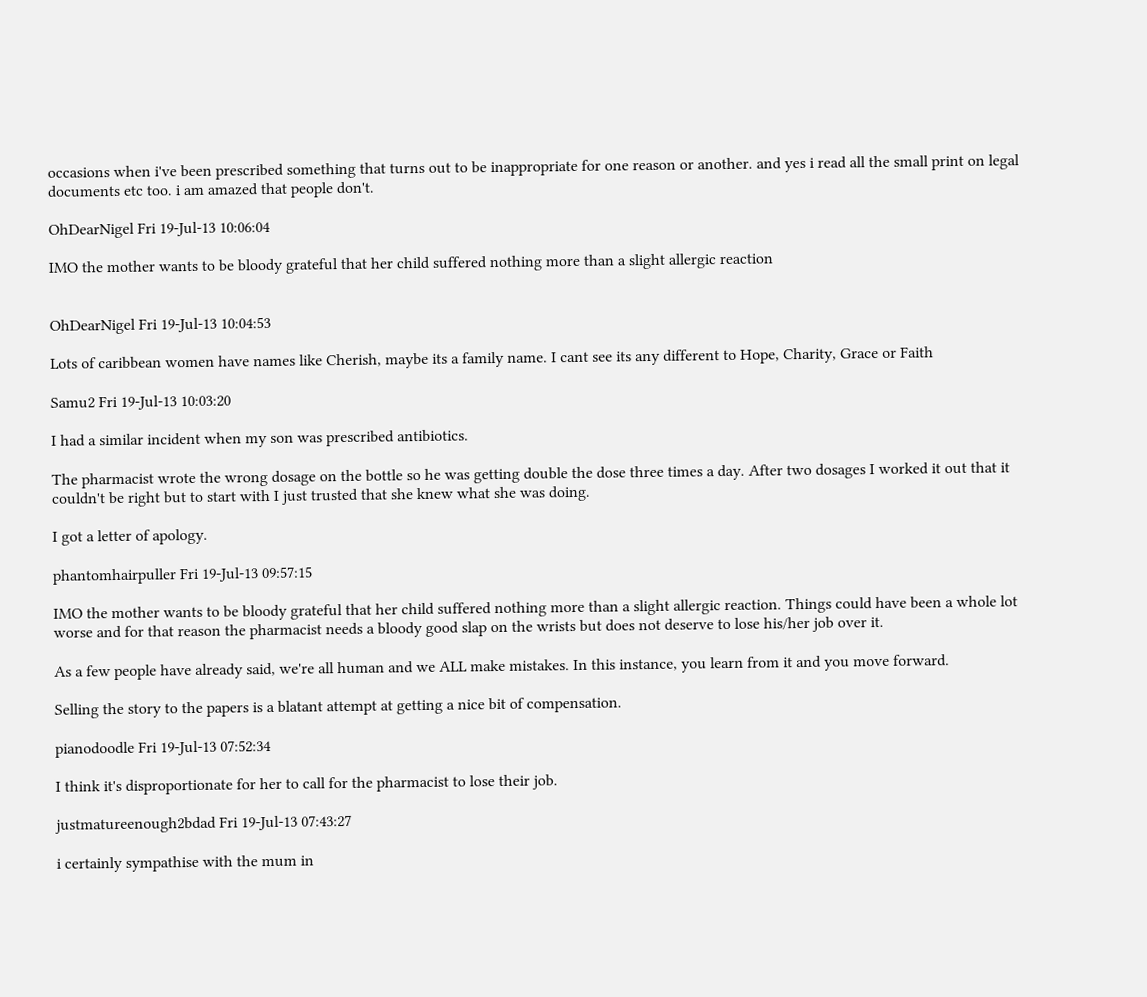occasions when i've been prescribed something that turns out to be inappropriate for one reason or another. and yes i read all the small print on legal documents etc too. i am amazed that people don't.

OhDearNigel Fri 19-Jul-13 10:06:04

IMO the mother wants to be bloody grateful that her child suffered nothing more than a slight allergic reaction


OhDearNigel Fri 19-Jul-13 10:04:53

Lots of caribbean women have names like Cherish, maybe its a family name. I cant see its any different to Hope, Charity, Grace or Faith

Samu2 Fri 19-Jul-13 10:03:20

I had a similar incident when my son was prescribed antibiotics.

The pharmacist wrote the wrong dosage on the bottle so he was getting double the dose three times a day. After two dosages I worked it out that it couldn't be right but to start with I just trusted that she knew what she was doing.

I got a letter of apology.

phantomhairpuller Fri 19-Jul-13 09:57:15

IMO the mother wants to be bloody grateful that her child suffered nothing more than a slight allergic reaction. Things could have been a whole lot worse and for that reason the pharmacist needs a bloody good slap on the wrists but does not deserve to lose his/her job over it.

As a few people have already said, we're all human and we ALL make mistakes. In this instance, you learn from it and you move forward.

Selling the story to the papers is a blatant attempt at getting a nice bit of compensation.

pianodoodle Fri 19-Jul-13 07:52:34

I think it's disproportionate for her to call for the pharmacist to lose their job.

justmatureenough2bdad Fri 19-Jul-13 07:43:27

i certainly sympathise with the mum in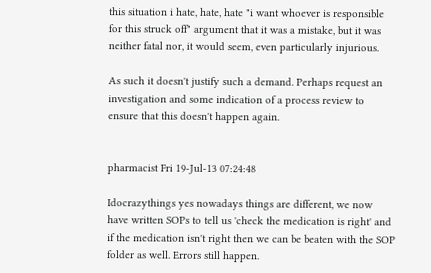this situation i hate, hate, hate "i want whoever is responsible for this struck off" argument that it was a mistake, but it was neither fatal nor, it would seem, even particularly injurious.

As such it doesn't justify such a demand. Perhaps request an investigation and some indication of a process review to ensure that this doesn't happen again.


pharmacist Fri 19-Jul-13 07:24:48

Idocrazythings yes nowadays things are different, we now have written SOPs to tell us 'check the medication is right' and if the medication isn't right then we can be beaten with the SOP folder as well. Errors still happen.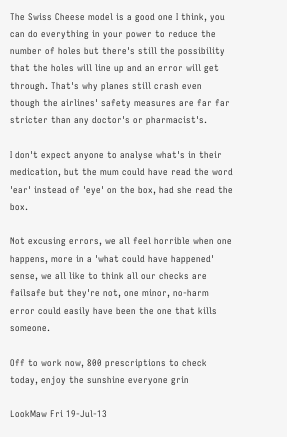The Swiss Cheese model is a good one I think, you can do everything in your power to reduce the number of holes but there's still the possibility that the holes will line up and an error will get through. That's why planes still crash even though the airlines' safety measures are far far stricter than any doctor's or pharmacist's.

I don't expect anyone to analyse what's in their medication, but the mum could have read the word 'ear' instead of 'eye' on the box, had she read the box.

Not excusing errors, we all feel horrible when one happens, more in a 'what could have happened' sense, we all like to think all our checks are failsafe but they're not, one minor, no-harm error could easily have been the one that kills someone.

Off to work now, 800 prescriptions to check today, enjoy the sunshine everyone grin

LookMaw Fri 19-Jul-13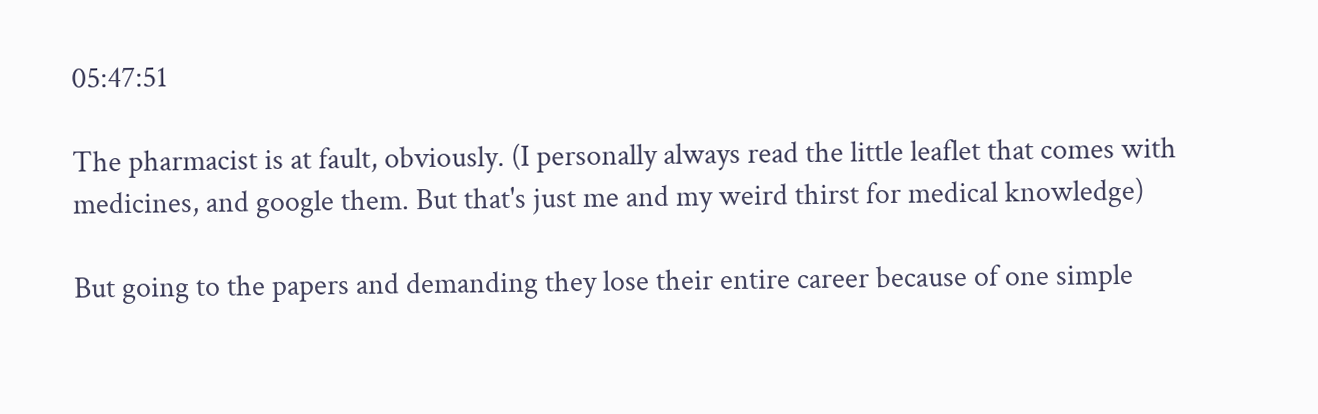05:47:51

The pharmacist is at fault, obviously. (I personally always read the little leaflet that comes with medicines, and google them. But that's just me and my weird thirst for medical knowledge)

But going to the papers and demanding they lose their entire career because of one simple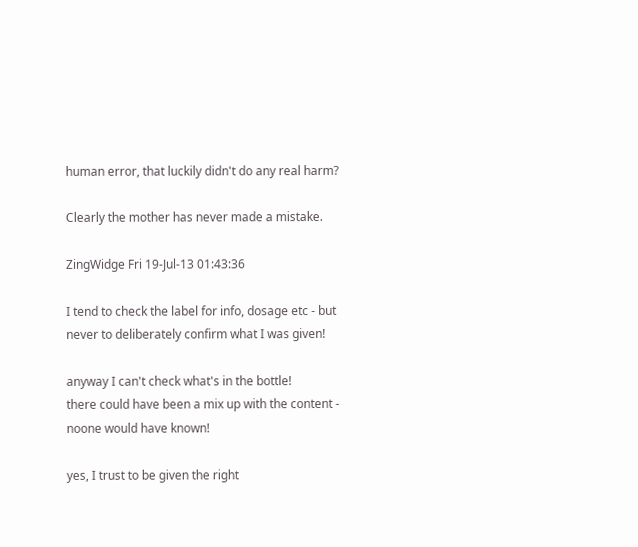human error, that luckily didn't do any real harm?

Clearly the mother has never made a mistake.

ZingWidge Fri 19-Jul-13 01:43:36

I tend to check the label for info, dosage etc - but never to deliberately confirm what I was given!

anyway I can't check what's in the bottle!
there could have been a mix up with the content - noone would have known!

yes, I trust to be given the right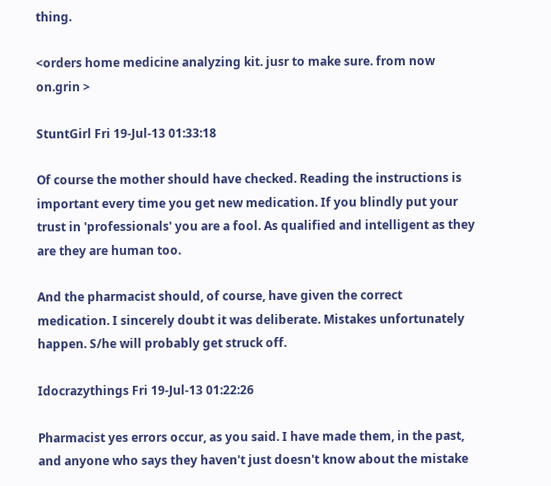thing.

<orders home medicine analyzing kit. jusr to make sure. from now on.grin >

StuntGirl Fri 19-Jul-13 01:33:18

Of course the mother should have checked. Reading the instructions is important every time you get new medication. If you blindly put your trust in 'professionals' you are a fool. As qualified and intelligent as they are they are human too.

And the pharmacist should, of course, have given the correct medication. I sincerely doubt it was deliberate. Mistakes unfortunately happen. S/he will probably get struck off.

Idocrazythings Fri 19-Jul-13 01:22:26

Pharmacist yes errors occur, as you said. I have made them, in the past, and anyone who says they haven't just doesn't know about the mistake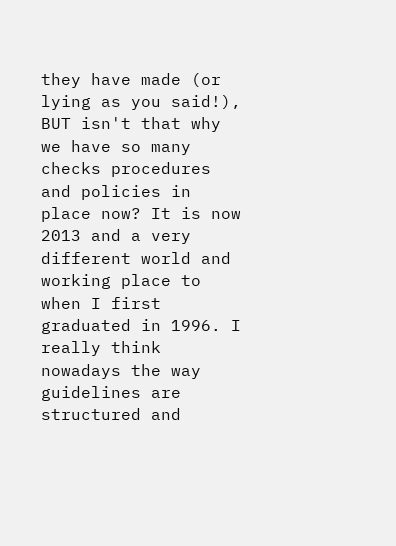they have made (or lying as you said!), BUT isn't that why we have so many checks procedures and policies in place now? It is now 2013 and a very different world and working place to when I first graduated in 1996. I really think nowadays the way guidelines are structured and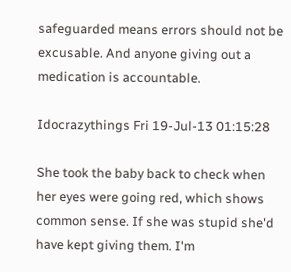safeguarded means errors should not be excusable. And anyone giving out a medication is accountable.

Idocrazythings Fri 19-Jul-13 01:15:28

She took the baby back to check when her eyes were going red, which shows common sense. If she was stupid she'd have kept giving them. I'm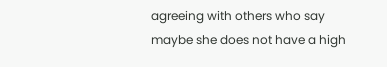agreeing with others who say maybe she does not have a high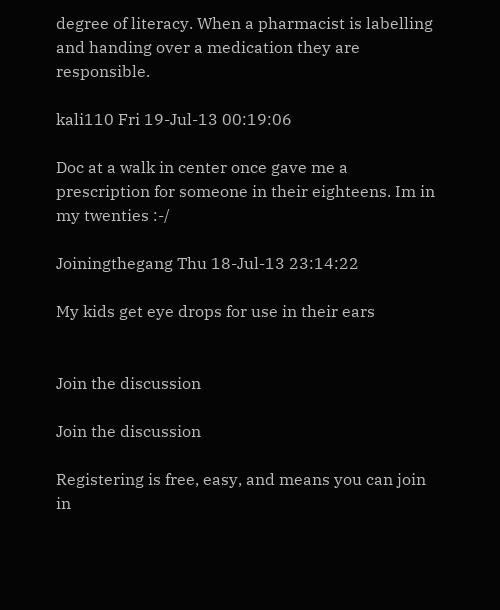degree of literacy. When a pharmacist is labelling and handing over a medication they are responsible.

kali110 Fri 19-Jul-13 00:19:06

Doc at a walk in center once gave me a prescription for someone in their eighteens. Im in my twenties :-/

Joiningthegang Thu 18-Jul-13 23:14:22

My kids get eye drops for use in their ears


Join the discussion

Join the discussion

Registering is free, easy, and means you can join in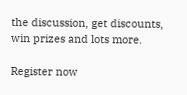the discussion, get discounts, win prizes and lots more.

Register now